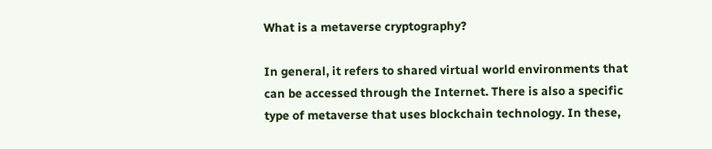What is a metaverse cryptography?

In general, it refers to shared virtual world environments that can be accessed through the Internet. There is also a specific type of metaverse that uses blockchain technology. In these,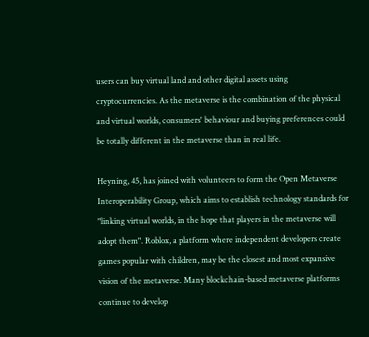users can buy virtual land and other digital assets using cryptocurrencies. As the metaverse is the combination of the physical and virtual worlds, consumers' behaviour and buying preferences could be totally different in the metaverse than in real life.

Heyning, 45, has joined with volunteers to form the Open Metaverse Interoperability Group, which aims to establish technology standards for "linking virtual worlds, in the hope that players in the metaverse will adopt them". Roblox, a platform where independent developers create games popular with children, may be the closest and most expansive vision of the metaverse. Many blockchain-based metaverse platforms continue to develop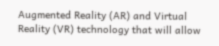Augmented Reality (AR) and Virtual Reality (VR) technology that will allow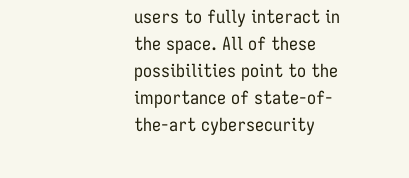users to fully interact in the space. All of these possibilities point to the importance of state-of-the-art cybersecurity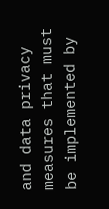and data privacy measures that must be implemented by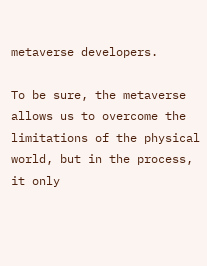metaverse developers.

To be sure, the metaverse allows us to overcome the limitations of the physical world, but in the process, it only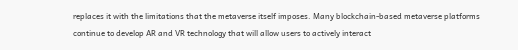replaces it with the limitations that the metaverse itself imposes. Many blockchain-based metaverse platforms continue to develop AR and VR technology that will allow users to actively interact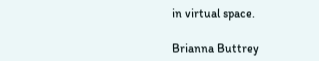in virtual space.

Brianna Buttrey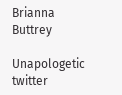Brianna Buttrey

Unapologetic twitter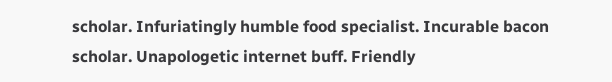scholar. Infuriatingly humble food specialist. Incurable bacon scholar. Unapologetic internet buff. Friendly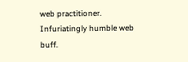web practitioner. Infuriatingly humble web buff.